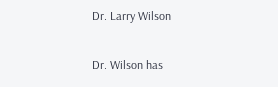Dr. Larry Wilson

Dr. Wilson has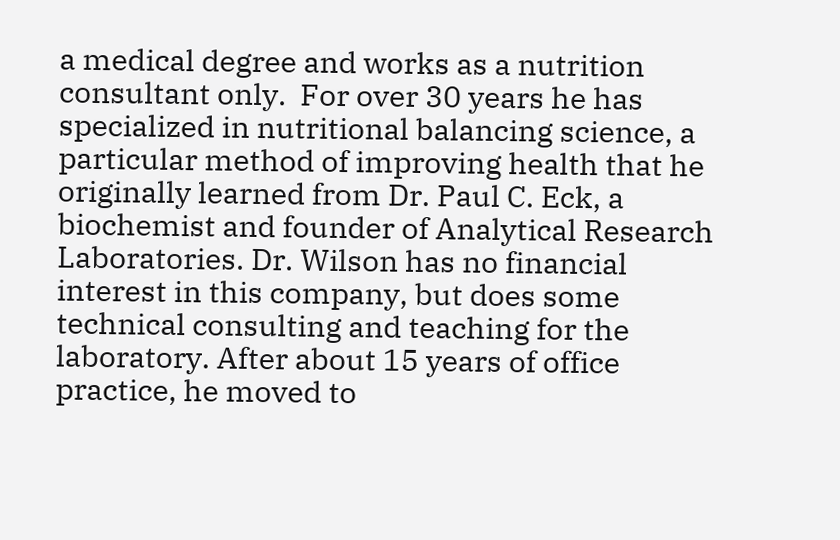a medical degree and works as a nutrition consultant only.  For over 30 years he has specialized in nutritional balancing science, a particular method of improving health that he originally learned from Dr. Paul C. Eck, a biochemist and founder of Analytical Research Laboratories. Dr. Wilson has no financial interest in this company, but does some technical consulting and teaching for the laboratory. After about 15 years of office practice, he moved to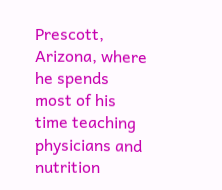Prescott, Arizona, where he spends most of his time teaching physicians and nutrition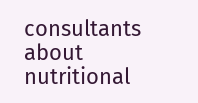consultants about nutritional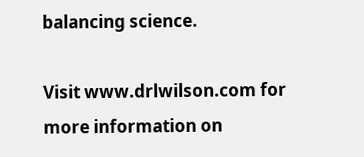balancing science.

Visit www.drlwilson.com for more information on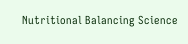Nutritional Balancing Science